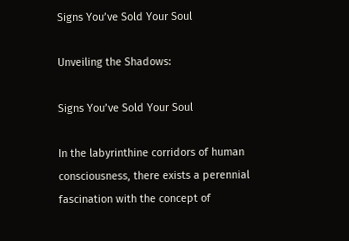Signs You’ve Sold Your Soul

Unveiling the Shadows:

Signs You’ve Sold Your Soul

In the labyrinthine corridors of human consciousness, there exists a perennial fascination with the concept of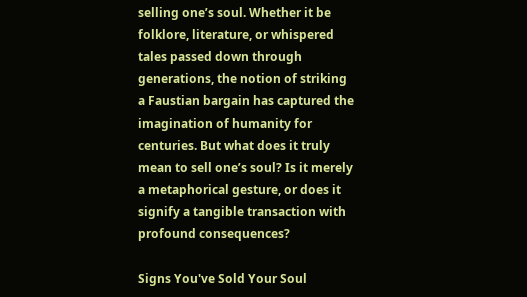selling one’s soul. Whether it be folklore, literature, or whispered tales passed down through generations, the notion of striking a Faustian bargain has captured the imagination of humanity for centuries. But what does it truly mean to sell one’s soul? Is it merely a metaphorical gesture, or does it signify a tangible transaction with profound consequences?

Signs You've Sold Your Soul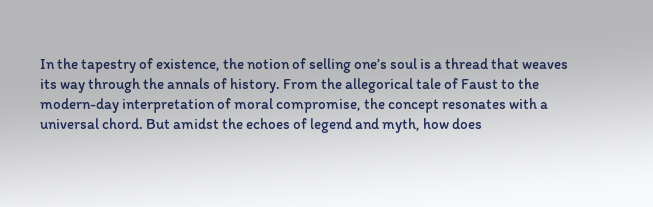In the tapestry of existence, the notion of selling one’s soul is a thread that weaves its way through the annals of history. From the allegorical tale of Faust to the modern-day interpretation of moral compromise, the concept resonates with a universal chord. But amidst the echoes of legend and myth, how does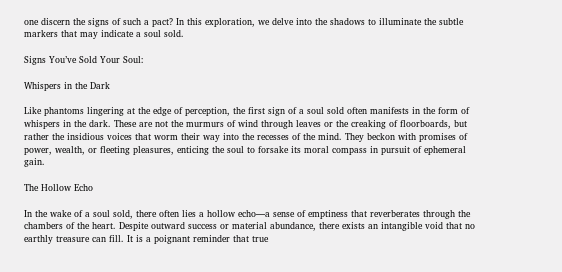one discern the signs of such a pact? In this exploration, we delve into the shadows to illuminate the subtle markers that may indicate a soul sold.

Signs You’ve Sold Your Soul:

Whispers in the Dark

Like phantoms lingering at the edge of perception, the first sign of a soul sold often manifests in the form of whispers in the dark. These are not the murmurs of wind through leaves or the creaking of floorboards, but rather the insidious voices that worm their way into the recesses of the mind. They beckon with promises of power, wealth, or fleeting pleasures, enticing the soul to forsake its moral compass in pursuit of ephemeral gain.

The Hollow Echo

In the wake of a soul sold, there often lies a hollow echo—a sense of emptiness that reverberates through the chambers of the heart. Despite outward success or material abundance, there exists an intangible void that no earthly treasure can fill. It is a poignant reminder that true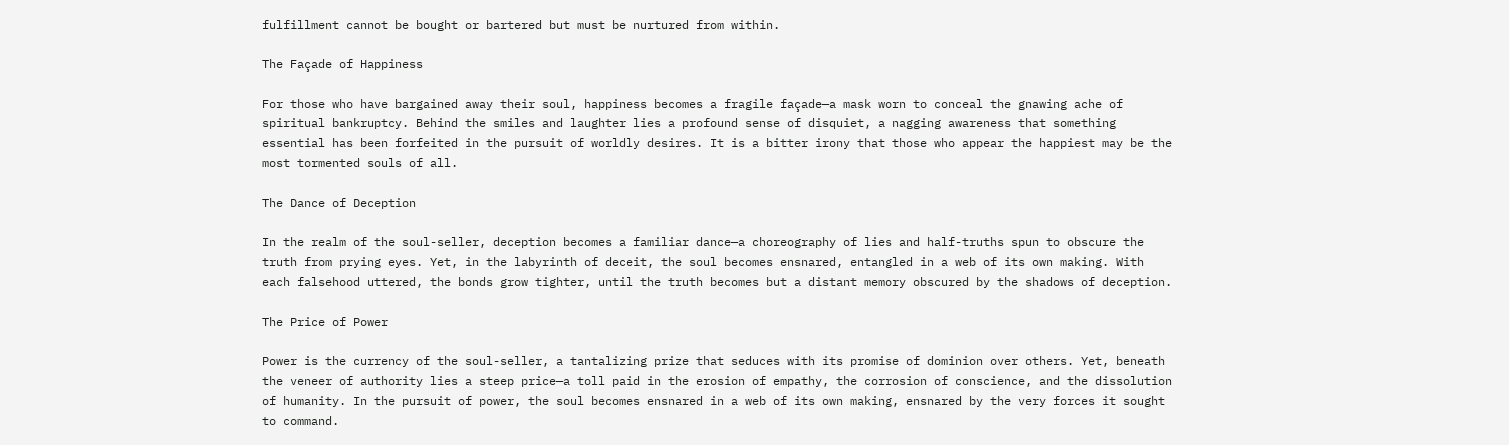fulfillment cannot be bought or bartered but must be nurtured from within.

The Façade of Happiness

For those who have bargained away their soul, happiness becomes a fragile façade—a mask worn to conceal the gnawing ache of spiritual bankruptcy. Behind the smiles and laughter lies a profound sense of disquiet, a nagging awareness that something essential has been forfeited in the pursuit of worldly desires. It is a bitter irony that those who appear the happiest may be the most tormented souls of all.

The Dance of Deception

In the realm of the soul-seller, deception becomes a familiar dance—a choreography of lies and half-truths spun to obscure the truth from prying eyes. Yet, in the labyrinth of deceit, the soul becomes ensnared, entangled in a web of its own making. With each falsehood uttered, the bonds grow tighter, until the truth becomes but a distant memory obscured by the shadows of deception.

The Price of Power

Power is the currency of the soul-seller, a tantalizing prize that seduces with its promise of dominion over others. Yet, beneath the veneer of authority lies a steep price—a toll paid in the erosion of empathy, the corrosion of conscience, and the dissolution of humanity. In the pursuit of power, the soul becomes ensnared in a web of its own making, ensnared by the very forces it sought to command.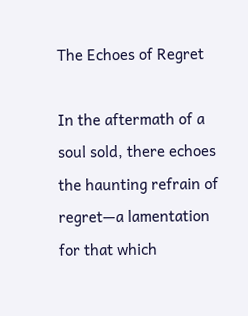The Echoes of Regret

In the aftermath of a soul sold, there echoes the haunting refrain of regret—a lamentation for that which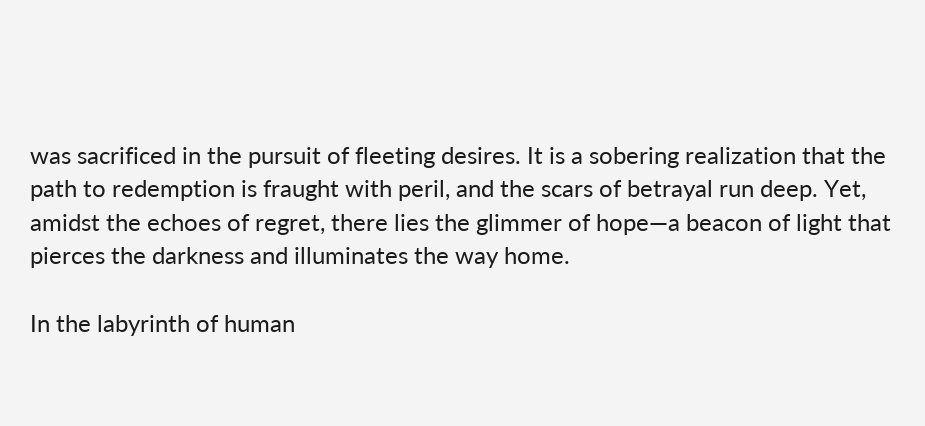was sacrificed in the pursuit of fleeting desires. It is a sobering realization that the path to redemption is fraught with peril, and the scars of betrayal run deep. Yet, amidst the echoes of regret, there lies the glimmer of hope—a beacon of light that pierces the darkness and illuminates the way home.

In the labyrinth of human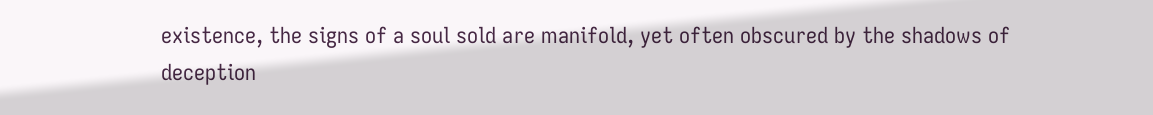existence, the signs of a soul sold are manifold, yet often obscured by the shadows of deception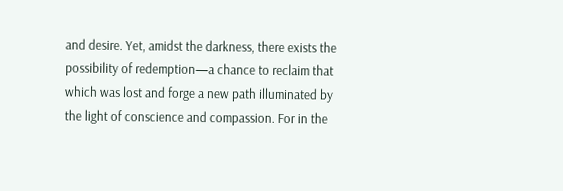and desire. Yet, amidst the darkness, there exists the possibility of redemption—a chance to reclaim that which was lost and forge a new path illuminated by the light of conscience and compassion. For in the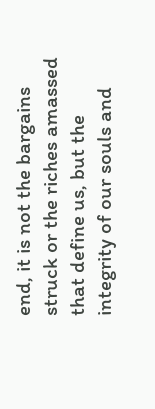end, it is not the bargains struck or the riches amassed that define us, but the integrity of our souls and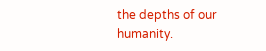the depths of our humanity.